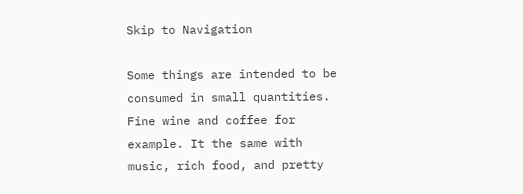Skip to Navigation

Some things are intended to be consumed in small quantities. Fine wine and coffee for example. It the same with music, rich food, and pretty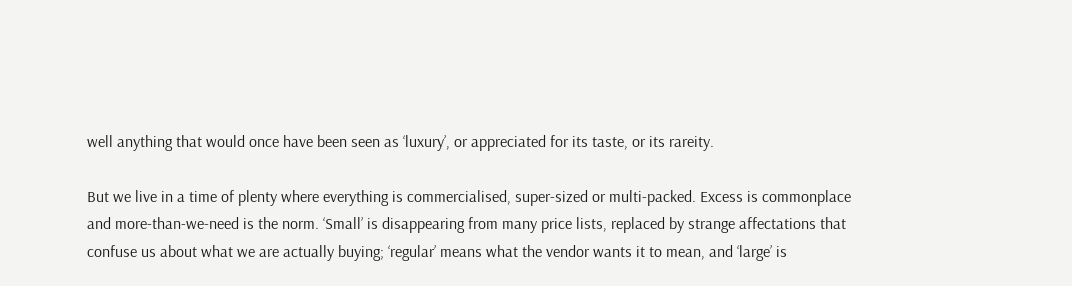well anything that would once have been seen as ‘luxury’, or appreciated for its taste, or its rareity.

But we live in a time of plenty where everything is commercialised, super-sized or multi-packed. Excess is commonplace and more-than-we-need is the norm. ‘Small’ is disappearing from many price lists, replaced by strange affectations that confuse us about what we are actually buying; ‘regular’ means what the vendor wants it to mean, and ‘large’ is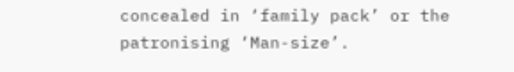concealed in ‘family pack’ or the patronising ‘Man-size’.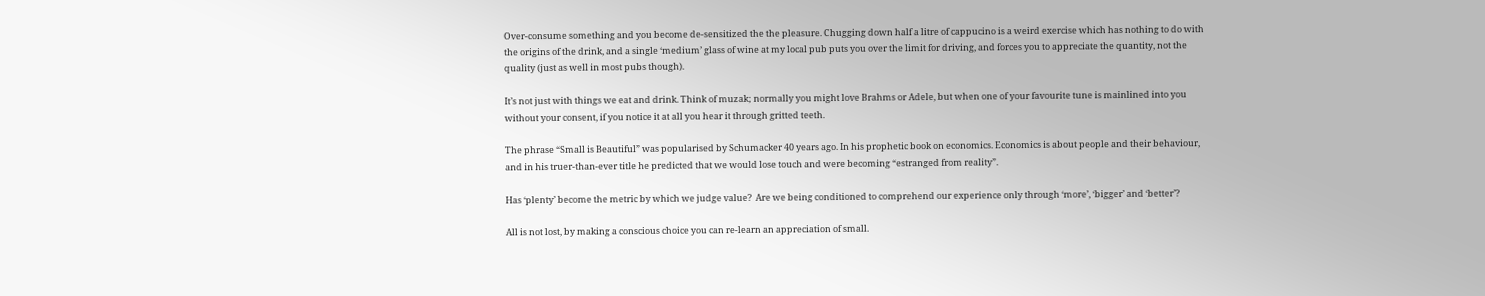Over-consume something and you become de-sensitized the the pleasure. Chugging down half a litre of cappucino is a weird exercise which has nothing to do with the origins of the drink, and a single ‘medium’ glass of wine at my local pub puts you over the limit for driving, and forces you to appreciate the quantity, not the quality (just as well in most pubs though).

It’s not just with things we eat and drink. Think of muzak; normally you might love Brahms or Adele, but when one of your favourite tune is mainlined into you without your consent, if you notice it at all you hear it through gritted teeth.

The phrase “Small is Beautiful” was popularised by Schumacker 40 years ago. In his prophetic book on economics. Economics is about people and their behaviour, and in his truer-than-ever title he predicted that we would lose touch and were becoming “estranged from reality”.

Has ‘plenty’ become the metric by which we judge value?  Are we being conditioned to comprehend our experience only through ‘more’, ‘bigger’ and ‘better’?

All is not lost, by making a conscious choice you can re-learn an appreciation of small.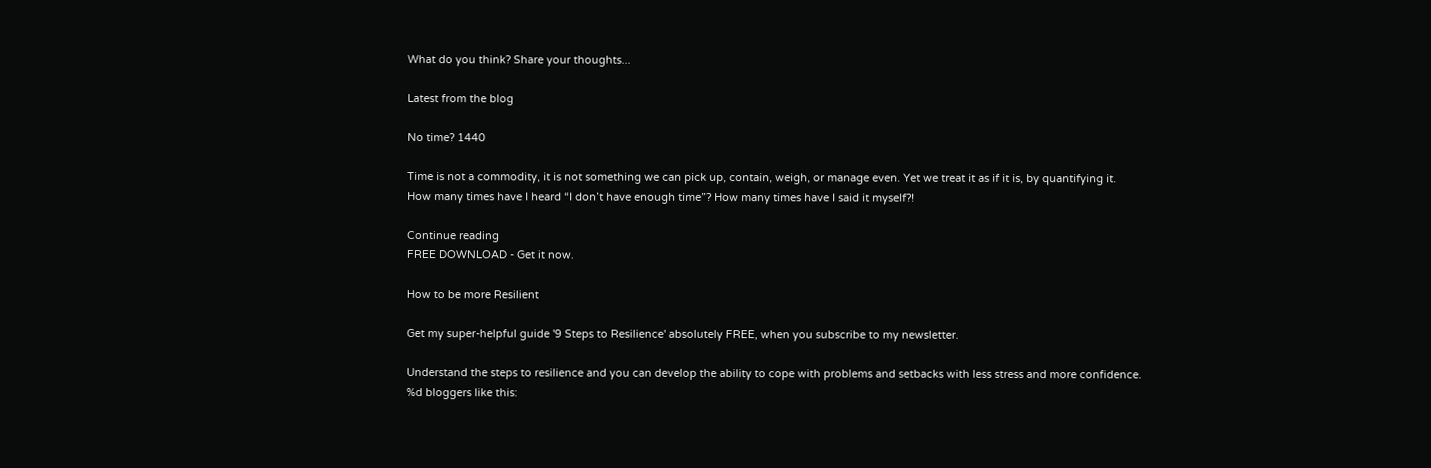What do you think? Share your thoughts...

Latest from the blog

No time? 1440

Time is not a commodity, it is not something we can pick up, contain, weigh, or manage even. Yet we treat it as if it is, by quantifying it.
How many times have I heard “I don’t have enough time”? How many times have I said it myself?!

Continue reading
FREE DOWNLOAD - Get it now.

How to be more Resilient

Get my super-helpful guide '9 Steps to Resilience' absolutely FREE, when you subscribe to my newsletter.

Understand the steps to resilience and you can develop the ability to cope with problems and setbacks with less stress and more confidence.
%d bloggers like this: